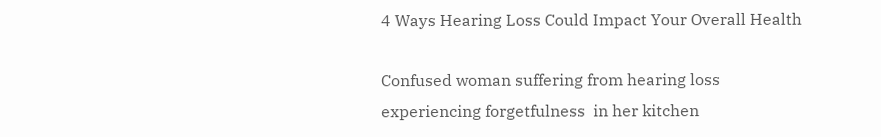4 Ways Hearing Loss Could Impact Your Overall Health

Confused woman suffering from hearing loss experiencing forgetfulness  in her kitchen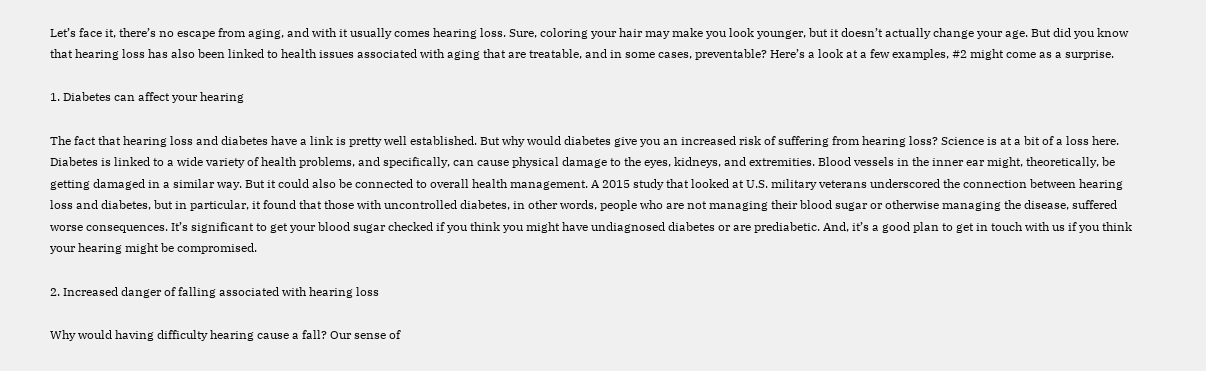Let’s face it, there’s no escape from aging, and with it usually comes hearing loss. Sure, coloring your hair may make you look younger, but it doesn’t actually change your age. But did you know that hearing loss has also been linked to health issues associated with aging that are treatable, and in some cases, preventable? Here’s a look at a few examples, #2 might come as a surprise.

1. Diabetes can affect your hearing

The fact that hearing loss and diabetes have a link is pretty well established. But why would diabetes give you an increased risk of suffering from hearing loss? Science is at a bit of a loss here. Diabetes is linked to a wide variety of health problems, and specifically, can cause physical damage to the eyes, kidneys, and extremities. Blood vessels in the inner ear might, theoretically, be getting damaged in a similar way. But it could also be connected to overall health management. A 2015 study that looked at U.S. military veterans underscored the connection between hearing loss and diabetes, but in particular, it found that those with uncontrolled diabetes, in other words, people who are not managing their blood sugar or otherwise managing the disease, suffered worse consequences. It’s significant to get your blood sugar checked if you think you might have undiagnosed diabetes or are prediabetic. And, it’s a good plan to get in touch with us if you think your hearing might be compromised.

2. Increased danger of falling associated with hearing loss

Why would having difficulty hearing cause a fall? Our sense of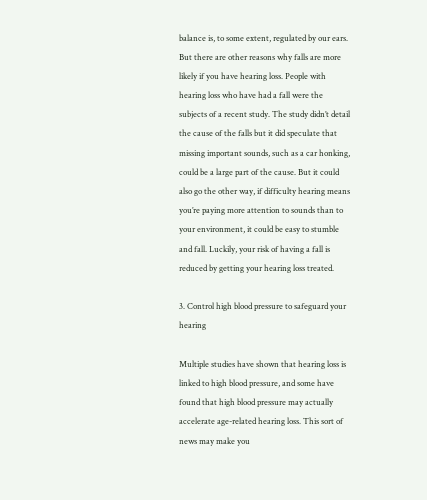balance is, to some extent, regulated by our ears. But there are other reasons why falls are more likely if you have hearing loss. People with hearing loss who have had a fall were the subjects of a recent study. The study didn’t detail the cause of the falls but it did speculate that missing important sounds, such as a car honking, could be a large part of the cause. But it could also go the other way, if difficulty hearing means you’re paying more attention to sounds than to your environment, it could be easy to stumble and fall. Luckily, your risk of having a fall is reduced by getting your hearing loss treated.

3. Control high blood pressure to safeguard your hearing

Multiple studies have shown that hearing loss is linked to high blood pressure, and some have found that high blood pressure may actually accelerate age-related hearing loss. This sort of news may make you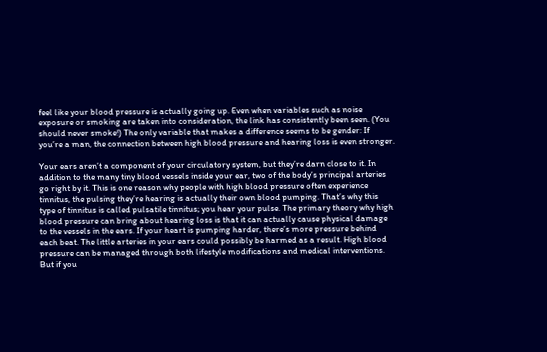feel like your blood pressure is actually going up. Even when variables such as noise exposure or smoking are taken into consideration, the link has consistently been seen. (You should never smoke!) The only variable that makes a difference seems to be gender: If you’re a man, the connection between high blood pressure and hearing loss is even stronger.

Your ears aren’t a component of your circulatory system, but they’re darn close to it. In addition to the many tiny blood vessels inside your ear, two of the body’s principal arteries go right by it. This is one reason why people with high blood pressure often experience tinnitus, the pulsing they’re hearing is actually their own blood pumping. That’s why this type of tinnitus is called pulsatile tinnitus; you hear your pulse. The primary theory why high blood pressure can bring about hearing loss is that it can actually cause physical damage to the vessels in the ears. If your heart is pumping harder, there’s more pressure behind each beat. The little arteries in your ears could possibly be harmed as a result. High blood pressure can be managed through both lifestyle modifications and medical interventions. But if you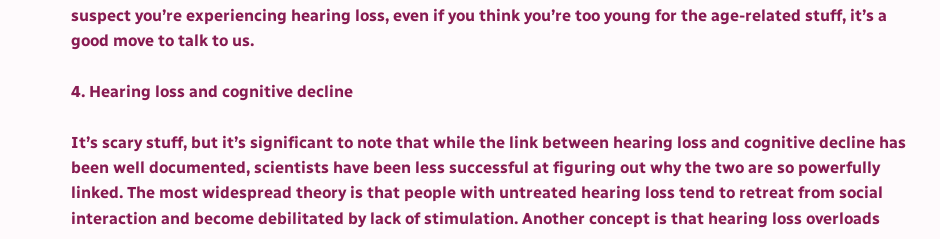suspect you’re experiencing hearing loss, even if you think you’re too young for the age-related stuff, it’s a good move to talk to us.

4. Hearing loss and cognitive decline

It’s scary stuff, but it’s significant to note that while the link between hearing loss and cognitive decline has been well documented, scientists have been less successful at figuring out why the two are so powerfully linked. The most widespread theory is that people with untreated hearing loss tend to retreat from social interaction and become debilitated by lack of stimulation. Another concept is that hearing loss overloads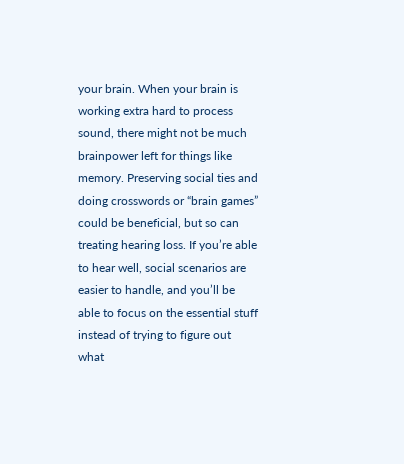your brain. When your brain is working extra hard to process sound, there might not be much brainpower left for things like memory. Preserving social ties and doing crosswords or “brain games” could be beneficial, but so can treating hearing loss. If you’re able to hear well, social scenarios are easier to handle, and you’ll be able to focus on the essential stuff instead of trying to figure out what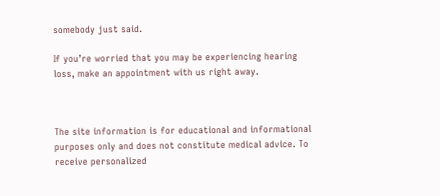somebody just said.

If you’re worried that you may be experiencing hearing loss, make an appointment with us right away.



The site information is for educational and informational purposes only and does not constitute medical advice. To receive personalized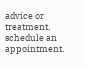advice or treatment, schedule an appointment.